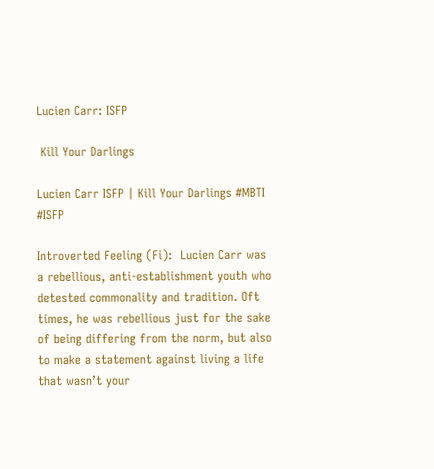Lucien Carr: ISFP

 Kill Your Darlings

Lucien Carr ISFP | Kill Your Darlings #MBTI #ISFP

Introverted Feeling (Fi):  Lucien Carr was a rebellious, anti-establishment youth who detested commonality and tradition. Oft times, he was rebellious just for the sake of being differing from the norm, but also to make a statement against living a life that wasn’t your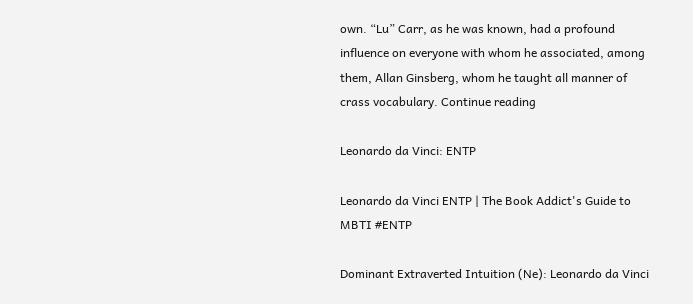own. “Lu” Carr, as he was known, had a profound influence on everyone with whom he associated, among them, Allan Ginsberg, whom he taught all manner of crass vocabulary. Continue reading

Leonardo da Vinci: ENTP

Leonardo da Vinci ENTP | The Book Addict's Guide to MBTI #ENTP

Dominant Extraverted Intuition (Ne): Leonardo da Vinci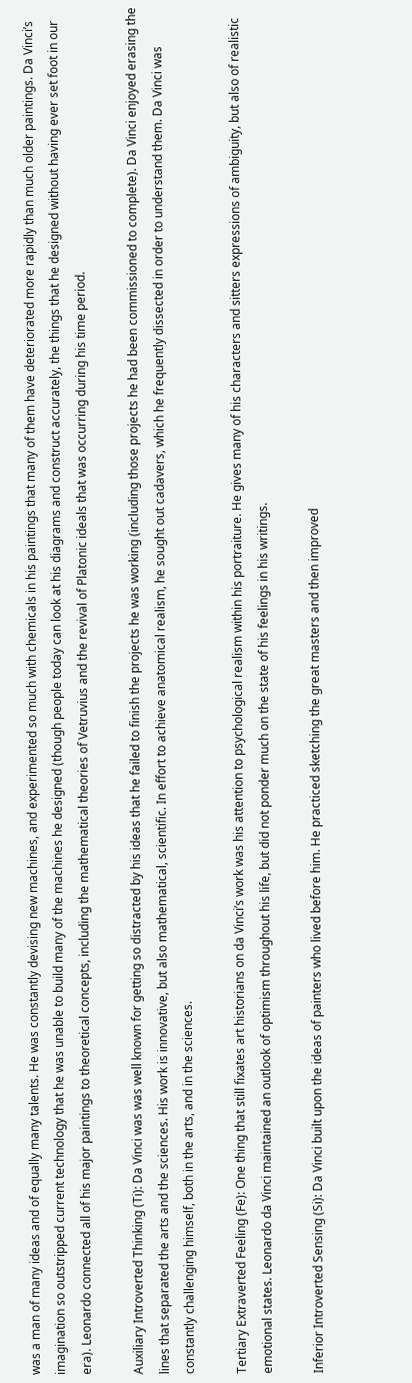was a man of many ideas and of equally many talents. He was constantly devising new machines, and experimented so much with chemicals in his paintings that many of them have deteriorated more rapidly than much older paintings. Da Vinci’s imagination so outstripped current technology that he was unable to build many of the machines he designed (though people today can look at his diagrams and construct accurately, the things that he designed without having ever set foot in our era). Leonardo connected all of his major paintings to theoretical concepts, including the mathematical theories of Vetruvius and the revival of Platonic ideals that was occurring during his time period.

Auxiliary Introverted Thinking (Ti): Da Vinci was was well known for getting so distracted by his ideas that he failed to finish the projects he was working (including those projects he had been commissioned to complete). Da Vinci enjoyed erasing the lines that separated the arts and the sciences. His work is innovative, but also mathematical, scientific. In effort to achieve anatomical realism, he sought out cadavers, which he frequently dissected in order to understand them. Da Vinci was constantly challenging himself, both in the arts, and in the sciences.

Tertiary Extraverted Feeling (Fe): One thing that still fixates art historians on da Vinci’s work was his attention to psychological realism within his portraiture. He gives many of his characters and sitters expressions of ambiguity, but also of realistic emotional states. Leonardo da Vinci maintained an outlook of optimism throughout his life, but did not ponder much on the state of his feelings in his writings.

Inferior Introverted Sensing (Si): Da Vinci built upon the ideas of painters who lived before him. He practiced sketching the great masters and then improved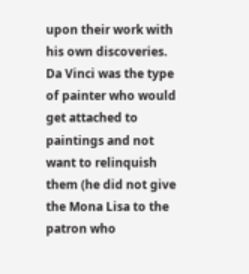upon their work with his own discoveries. Da Vinci was the type of painter who would get attached to paintings and not want to relinquish them (he did not give the Mona Lisa to the patron who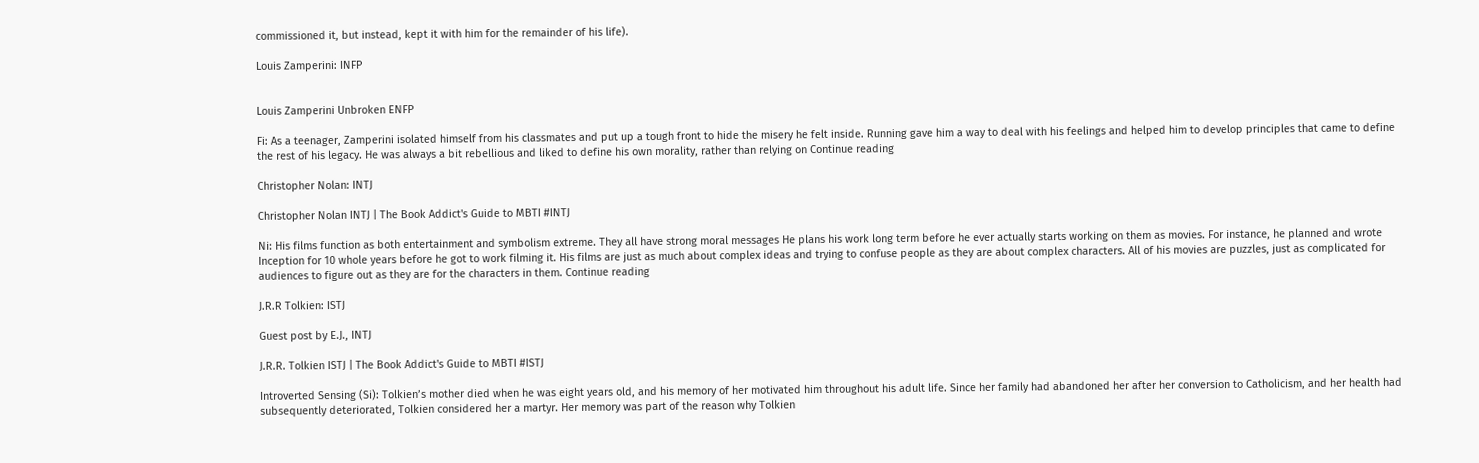commissioned it, but instead, kept it with him for the remainder of his life).

Louis Zamperini: INFP


Louis Zamperini Unbroken ENFP

Fi: As a teenager, Zamperini isolated himself from his classmates and put up a tough front to hide the misery he felt inside. Running gave him a way to deal with his feelings and helped him to develop principles that came to define the rest of his legacy. He was always a bit rebellious and liked to define his own morality, rather than relying on Continue reading

Christopher Nolan: INTJ

Christopher Nolan INTJ | The Book Addict's Guide to MBTI #INTJ

Ni: His films function as both entertainment and symbolism extreme. They all have strong moral messages He plans his work long term before he ever actually starts working on them as movies. For instance, he planned and wrote Inception for 10 whole years before he got to work filming it. His films are just as much about complex ideas and trying to confuse people as they are about complex characters. All of his movies are puzzles, just as complicated for audiences to figure out as they are for the characters in them. Continue reading

J.R.R Tolkien: ISTJ

Guest post by E.J., INTJ

J.R.R. Tolkien ISTJ | The Book Addict's Guide to MBTI #ISTJ

Introverted Sensing (Si): Tolkien’s mother died when he was eight years old, and his memory of her motivated him throughout his adult life. Since her family had abandoned her after her conversion to Catholicism, and her health had subsequently deteriorated, Tolkien considered her a martyr. Her memory was part of the reason why Tolkien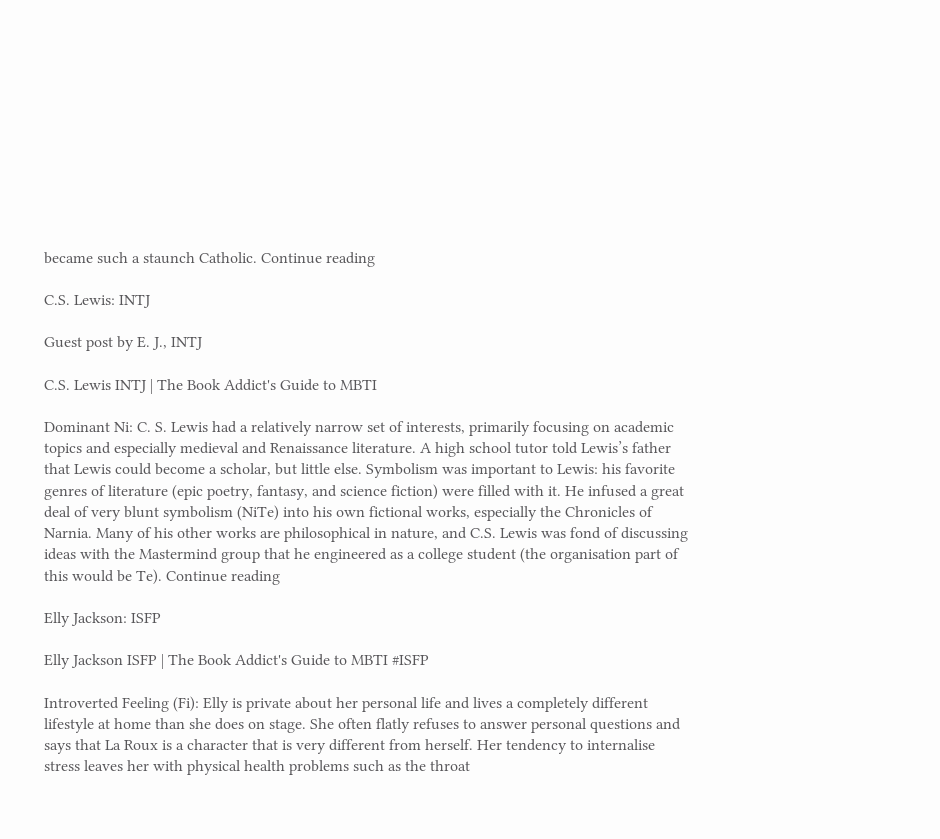became such a staunch Catholic. Continue reading

C.S. Lewis: INTJ

Guest post by E. J., INTJ

C.S. Lewis INTJ | The Book Addict's Guide to MBTI

Dominant Ni: C. S. Lewis had a relatively narrow set of interests, primarily focusing on academic topics and especially medieval and Renaissance literature. A high school tutor told Lewis’s father that Lewis could become a scholar, but little else. Symbolism was important to Lewis: his favorite genres of literature (epic poetry, fantasy, and science fiction) were filled with it. He infused a great deal of very blunt symbolism (NiTe) into his own fictional works, especially the Chronicles of Narnia. Many of his other works are philosophical in nature, and C.S. Lewis was fond of discussing ideas with the Mastermind group that he engineered as a college student (the organisation part of this would be Te). Continue reading

Elly Jackson: ISFP

Elly Jackson ISFP | The Book Addict's Guide to MBTI #ISFP

Introverted Feeling (Fi): Elly is private about her personal life and lives a completely different lifestyle at home than she does on stage. She often flatly refuses to answer personal questions and says that La Roux is a character that is very different from herself. Her tendency to internalise stress leaves her with physical health problems such as the throat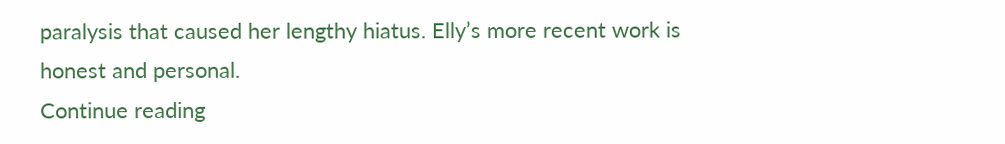paralysis that caused her lengthy hiatus. Elly’s more recent work is honest and personal.
Continue reading